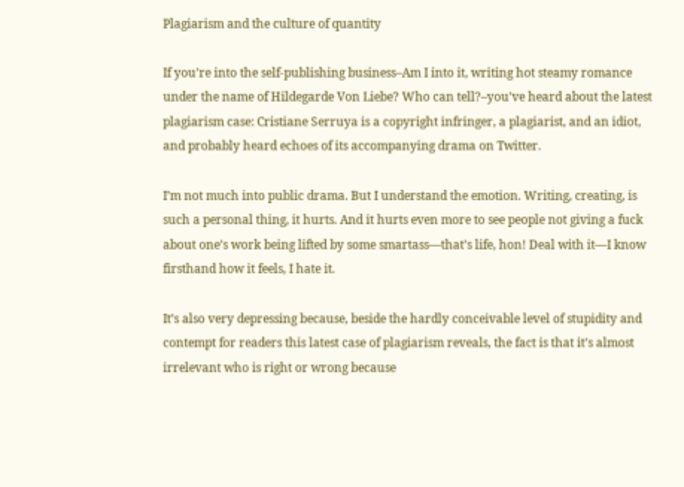Plagiarism and the culture of quantity

If you’re into the self-publishing business–Am I into it, writing hot steamy romance under the name of Hildegarde Von Liebe? Who can tell?–you’ve heard about the latest plagiarism case: Cristiane Serruya is a copyright infringer, a plagiarist, and an idiot, and probably heard echoes of its accompanying drama on Twitter.

I’m not much into public drama. But I understand the emotion. Writing, creating, is such a personal thing, it hurts. And it hurts even more to see people not giving a fuck about one’s work being lifted by some smartass—that’s life, hon! Deal with it—I know firsthand how it feels, I hate it.

It’s also very depressing because, beside the hardly conceivable level of stupidity and contempt for readers this latest case of plagiarism reveals, the fact is that it’s almost irrelevant who is right or wrong because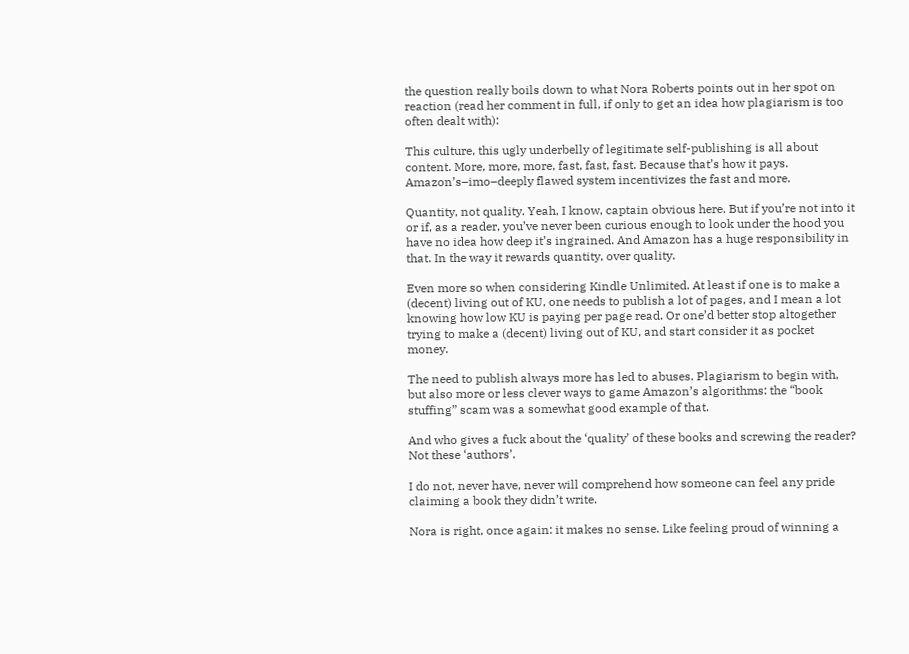the question really boils down to what Nora Roberts points out in her spot on reaction (read her comment in full, if only to get an idea how plagiarism is too often dealt with):

This culture, this ugly underbelly of legitimate self-publishing is all about content. More, more, more, fast, fast, fast. Because that’s how it pays. Amazon’s–imo–deeply flawed system incentivizes the fast and more.

Quantity, not quality. Yeah, I know, captain obvious here. But if you’re not into it or if, as a reader, you’ve never been curious enough to look under the hood you have no idea how deep it’s ingrained. And Amazon has a huge responsibility in that. In the way it rewards quantity, over quality.

Even more so when considering Kindle Unlimited. At least if one is to make a (decent) living out of KU, one needs to publish a lot of pages, and I mean a lot knowing how low KU is paying per page read. Or one’d better stop altogether trying to make a (decent) living out of KU, and start consider it as pocket money.

The need to publish always more has led to abuses. Plagiarism to begin with, but also more or less clever ways to game Amazon’s algorithms: the “book stuffing” scam was a somewhat good example of that.

And who gives a fuck about the ‘quality’ of these books and screwing the reader? Not these ‘authors’.

I do not, never have, never will comprehend how someone can feel any pride claiming a book they didn’t write.

Nora is right, once again: it makes no sense. Like feeling proud of winning a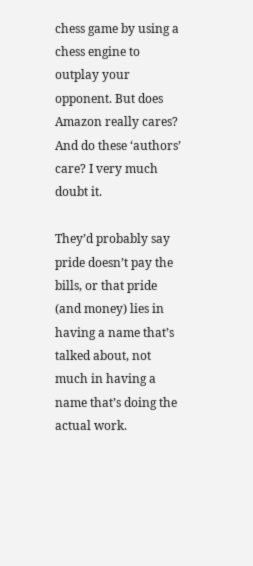chess game by using a chess engine to outplay your opponent. But does Amazon really cares? And do these ‘authors’ care? I very much doubt it.

They’d probably say pride doesn’t pay the bills, or that pride (and money) lies in having a name that’s talked about, not much in having a name that’s doing the actual work.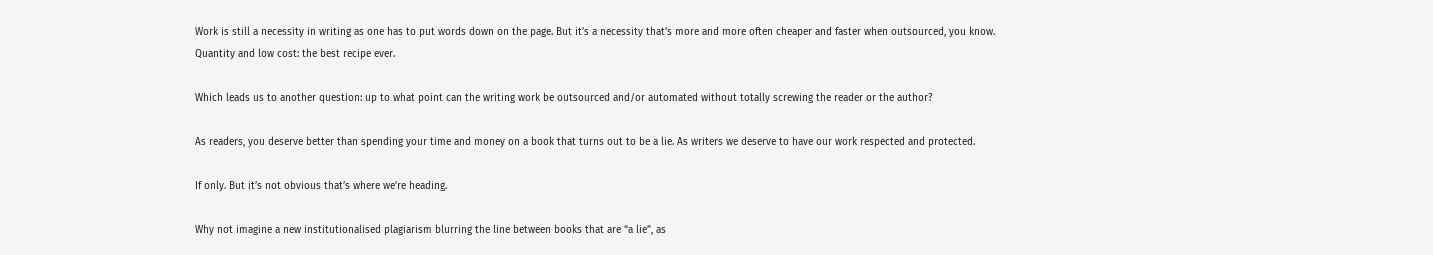Work is still a necessity in writing as one has to put words down on the page. But it’s a necessity that’s more and more often cheaper and faster when outsourced, you know. Quantity and low cost: the best recipe ever.

Which leads us to another question: up to what point can the writing work be outsourced and/or automated without totally screwing the reader or the author?

As readers, you deserve better than spending your time and money on a book that turns out to be a lie. As writers we deserve to have our work respected and protected.

If only. But it’s not obvious that’s where we’re heading.

Why not imagine a new institutionalised plagiarism blurring the line between books that are “a lie”, as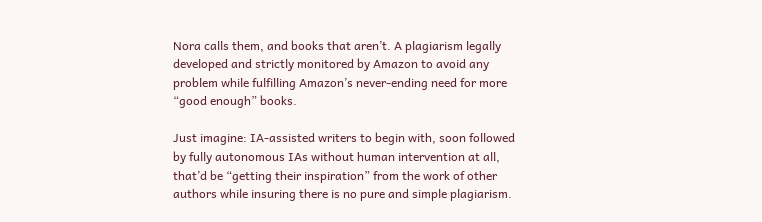Nora calls them, and books that aren’t. A plagiarism legally developed and strictly monitored by Amazon to avoid any problem while fulfilling Amazon’s never-ending need for more “good enough” books.

Just imagine: IA-assisted writers to begin with, soon followed by fully autonomous IAs without human intervention at all, that’d be “getting their inspiration” from the work of other authors while insuring there is no pure and simple plagiarism.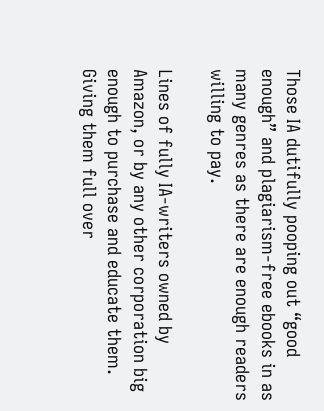Those IA dutifully pooping out “good enough” and plagiarism-free ebooks in as many genres as there are enough readers willing to pay.

Lines of fully IA-writers owned by Amazon, or by any other corporation big enough to purchase and educate them. Giving them full over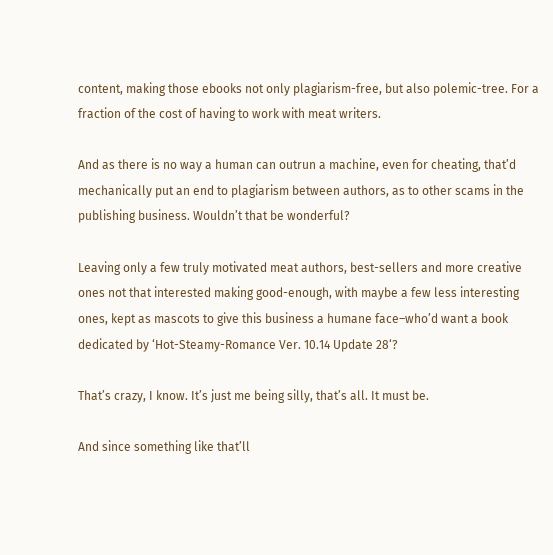content, making those ebooks not only plagiarism-free, but also polemic-tree. For a fraction of the cost of having to work with meat writers.

And as there is no way a human can outrun a machine, even for cheating, that’d mechanically put an end to plagiarism between authors, as to other scams in the publishing business. Wouldn’t that be wonderful?

Leaving only a few truly motivated meat authors, best-sellers and more creative ones not that interested making good-enough, with maybe a few less interesting ones, kept as mascots to give this business a humane face–who’d want a book dedicated by ‘Hot-Steamy-Romance Ver. 10.14 Update 28‘?

That’s crazy, I know. It’s just me being silly, that’s all. It must be.

And since something like that’ll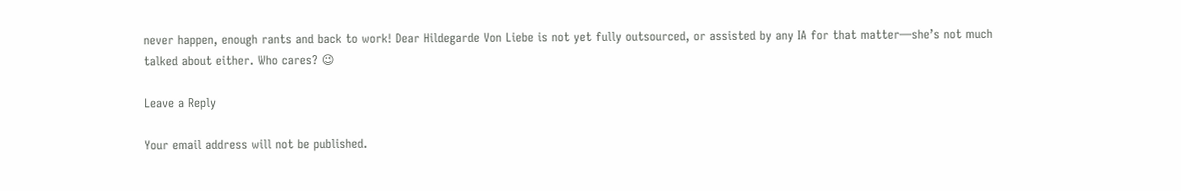never happen, enough rants and back to work! Dear Hildegarde Von Liebe is not yet fully outsourced, or assisted by any IA for that matter—she’s not much talked about either. Who cares? 😉

Leave a Reply

Your email address will not be published.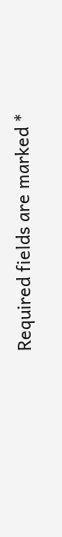Required fields are marked *